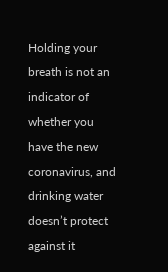Holding your breath is not an indicator of whether you have the new coronavirus, and drinking water doesn’t protect against it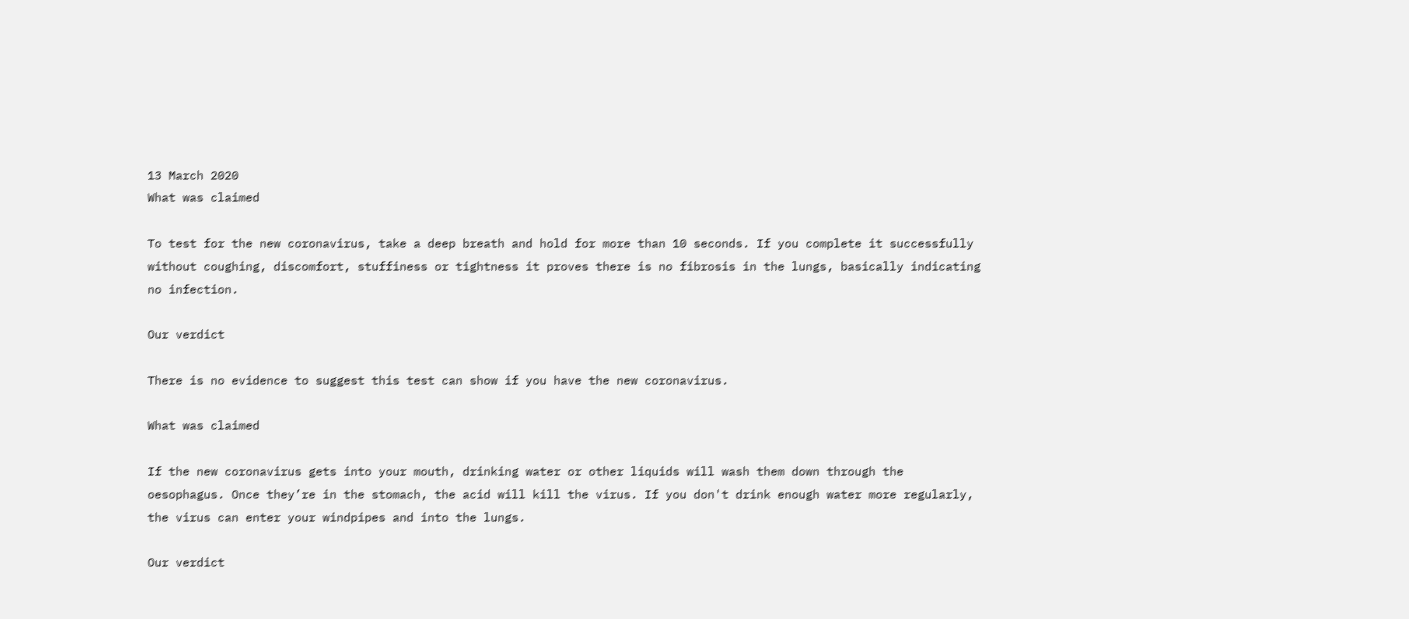13 March 2020
What was claimed

To test for the new coronavirus, take a deep breath and hold for more than 10 seconds. If you complete it successfully without coughing, discomfort, stuffiness or tightness it proves there is no fibrosis in the lungs, basically indicating no infection.

Our verdict

There is no evidence to suggest this test can show if you have the new coronavirus.

What was claimed

If the new coronavirus gets into your mouth, drinking water or other liquids will wash them down through the oesophagus. Once they’re in the stomach, the acid will kill the virus. If you don't drink enough water more regularly, the virus can enter your windpipes and into the lungs.

Our verdict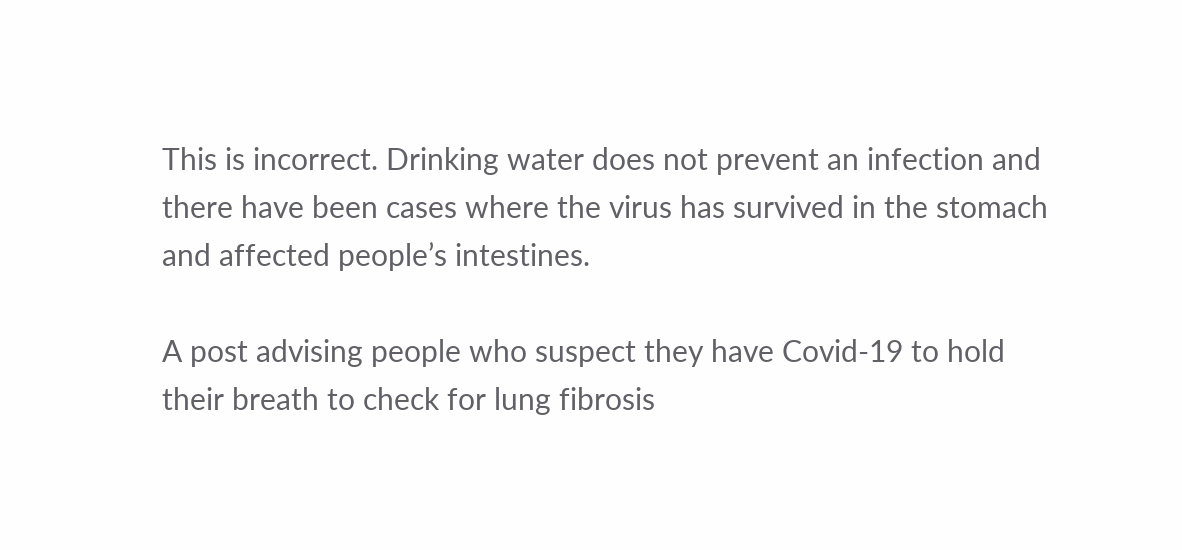This is incorrect. Drinking water does not prevent an infection and there have been cases where the virus has survived in the stomach and affected people’s intestines.

A post advising people who suspect they have Covid-19 to hold their breath to check for lung fibrosis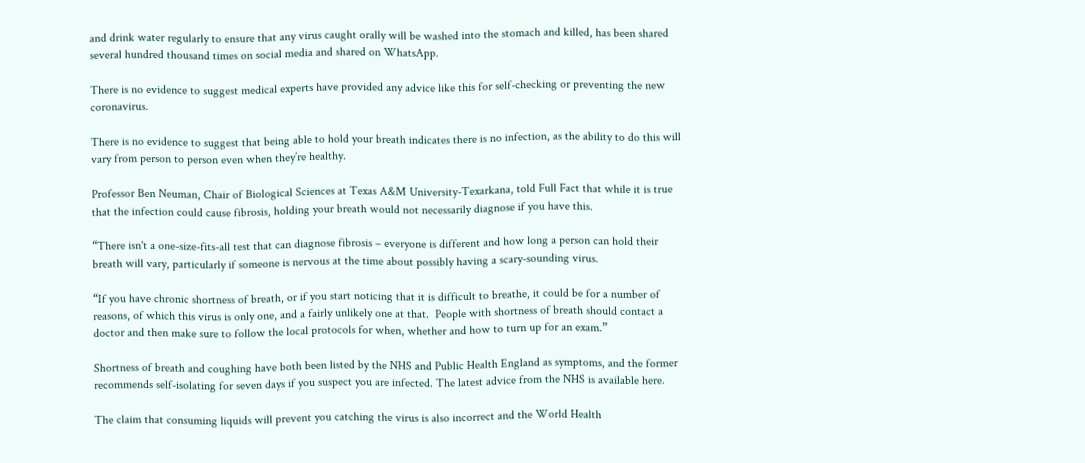and drink water regularly to ensure that any virus caught orally will be washed into the stomach and killed, has been shared several hundred thousand times on social media and shared on WhatsApp.

There is no evidence to suggest medical experts have provided any advice like this for self-checking or preventing the new coronavirus.

There is no evidence to suggest that being able to hold your breath indicates there is no infection, as the ability to do this will vary from person to person even when they’re healthy.

Professor Ben Neuman, Chair of Biological Sciences at Texas A&M University-Texarkana, told Full Fact that while it is true that the infection could cause fibrosis, holding your breath would not necessarily diagnose if you have this.

“There isn't a one-size-fits-all test that can diagnose fibrosis – everyone is different and how long a person can hold their breath will vary, particularly if someone is nervous at the time about possibly having a scary-sounding virus.

“If you have chronic shortness of breath, or if you start noticing that it is difficult to breathe, it could be for a number of reasons, of which this virus is only one, and a fairly unlikely one at that.  People with shortness of breath should contact a doctor and then make sure to follow the local protocols for when, whether and how to turn up for an exam.”

Shortness of breath and coughing have both been listed by the NHS and Public Health England as symptoms, and the former recommends self-isolating for seven days if you suspect you are infected. The latest advice from the NHS is available here.

The claim that consuming liquids will prevent you catching the virus is also incorrect and the World Health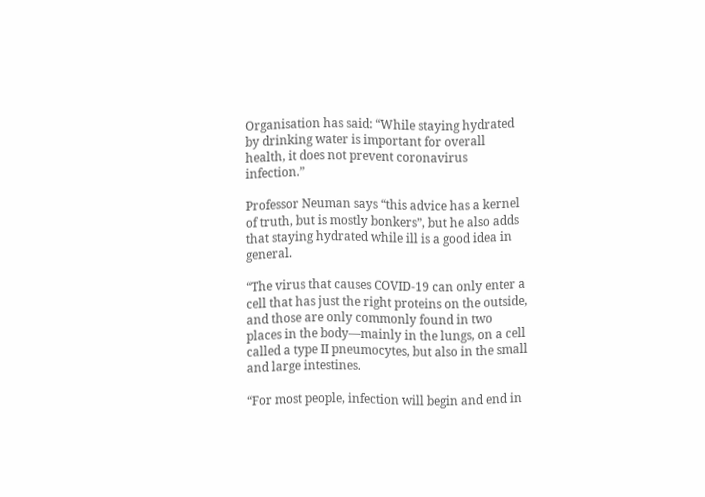Organisation has said: “While staying hydrated by drinking water is important for overall health, it does not prevent coronavirus infection.”

Professor Neuman says “this advice has a kernel of truth, but is mostly bonkers”, but he also adds that staying hydrated while ill is a good idea in general.

“The virus that causes COVID-19 can only enter a cell that has just the right proteins on the outside, and those are only commonly found in two places in the body—mainly in the lungs, on a cell called a type II pneumocytes, but also in the small and large intestines.

“For most people, infection will begin and end in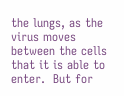the lungs, as the virus moves between the cells that it is able to enter.  But for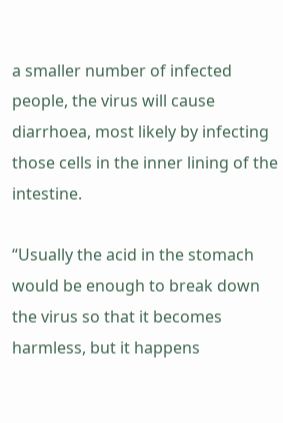a smaller number of infected people, the virus will cause diarrhoea, most likely by infecting those cells in the inner lining of the intestine.

“Usually the acid in the stomach would be enough to break down the virus so that it becomes harmless, but it happens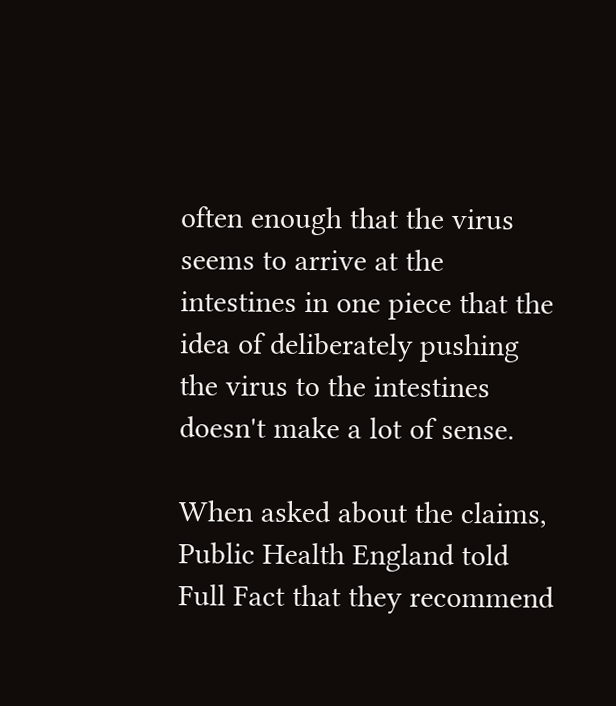often enough that the virus seems to arrive at the intestines in one piece that the idea of deliberately pushing the virus to the intestines doesn't make a lot of sense.

When asked about the claims, Public Health England told Full Fact that they recommend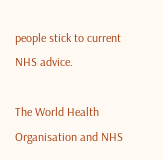people stick to current NHS advice.

The World Health Organisation and NHS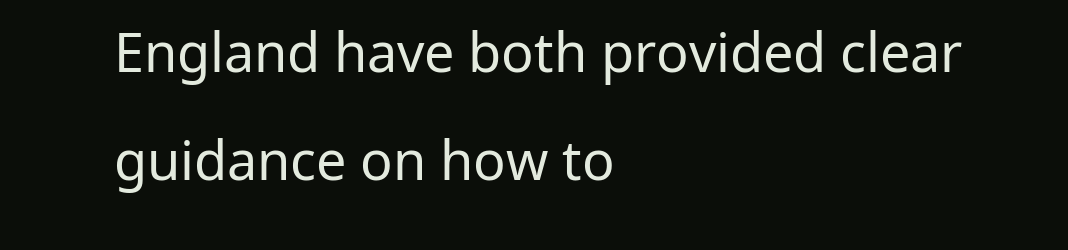England have both provided clear guidance on how to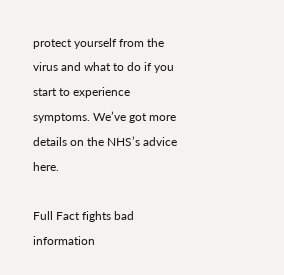protect yourself from the virus and what to do if you start to experience symptoms. We’ve got more details on the NHS’s advice here.

Full Fact fights bad information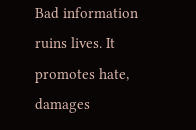Bad information ruins lives. It promotes hate, damages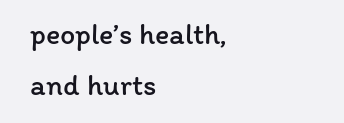people’s health, and hurts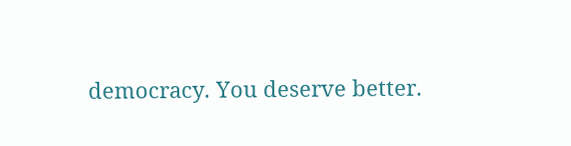democracy. You deserve better.